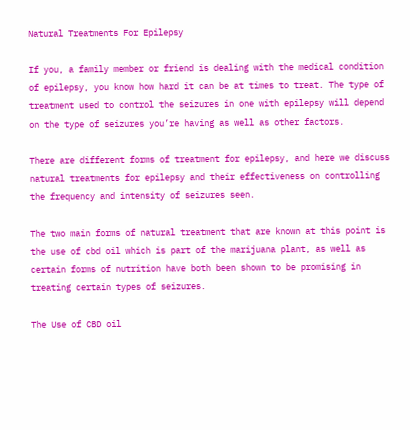Natural Treatments For Epilepsy

If you, a family member or friend is dealing with the medical condition of epilepsy, you know how hard it can be at times to treat. The type of treatment used to control the seizures in one with epilepsy will depend on the type of seizures you’re having as well as other factors.

There are different forms of treatment for epilepsy, and here we discuss natural treatments for epilepsy and their effectiveness on controlling the frequency and intensity of seizures seen.

The two main forms of natural treatment that are known at this point is the use of cbd oil which is part of the marijuana plant, as well as certain forms of nutrition have both been shown to be promising in treating certain types of seizures.

The Use of CBD oil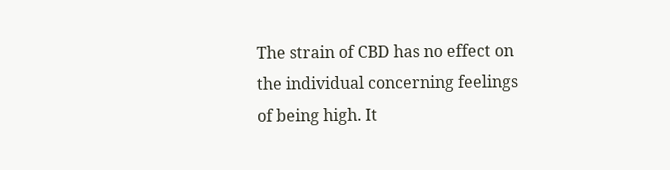The strain of CBD has no effect on the individual concerning feelings of being high. It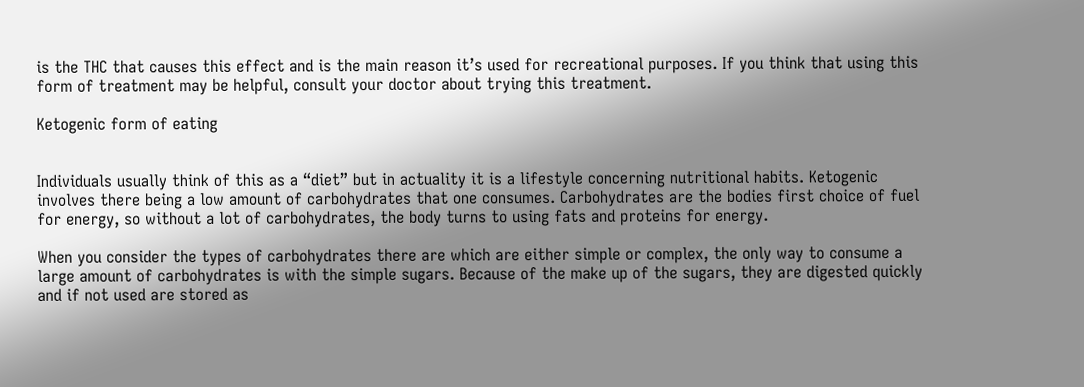is the THC that causes this effect and is the main reason it’s used for recreational purposes. If you think that using this form of treatment may be helpful, consult your doctor about trying this treatment.

Ketogenic form of eating


Individuals usually think of this as a “diet” but in actuality it is a lifestyle concerning nutritional habits. Ketogenic involves there being a low amount of carbohydrates that one consumes. Carbohydrates are the bodies first choice of fuel for energy, so without a lot of carbohydrates, the body turns to using fats and proteins for energy.

When you consider the types of carbohydrates there are which are either simple or complex, the only way to consume a large amount of carbohydrates is with the simple sugars. Because of the make up of the sugars, they are digested quickly and if not used are stored as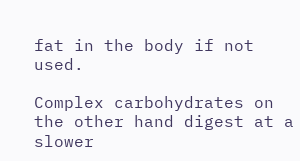fat in the body if not used.

Complex carbohydrates on the other hand digest at a slower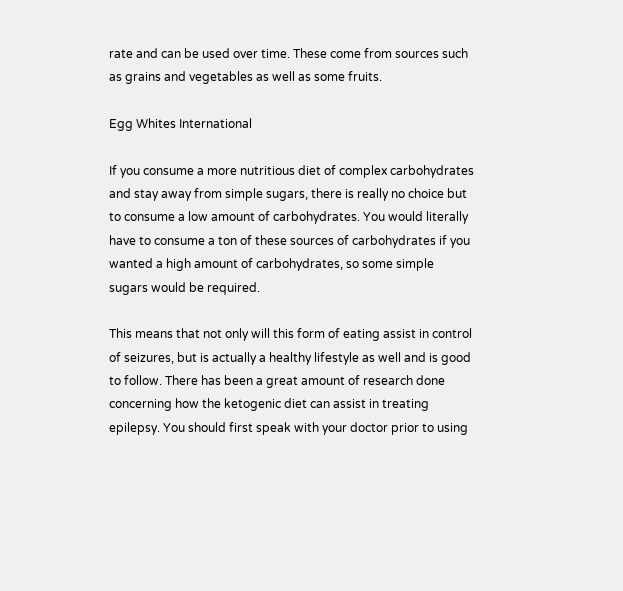rate and can be used over time. These come from sources such as grains and vegetables as well as some fruits.

Egg Whites International

If you consume a more nutritious diet of complex carbohydrates and stay away from simple sugars, there is really no choice but to consume a low amount of carbohydrates. You would literally have to consume a ton of these sources of carbohydrates if you wanted a high amount of carbohydrates, so some simple sugars would be required.

This means that not only will this form of eating assist in control of seizures, but is actually a healthy lifestyle as well and is good to follow. There has been a great amount of research done concerning how the ketogenic diet can assist in treating epilepsy. You should first speak with your doctor prior to using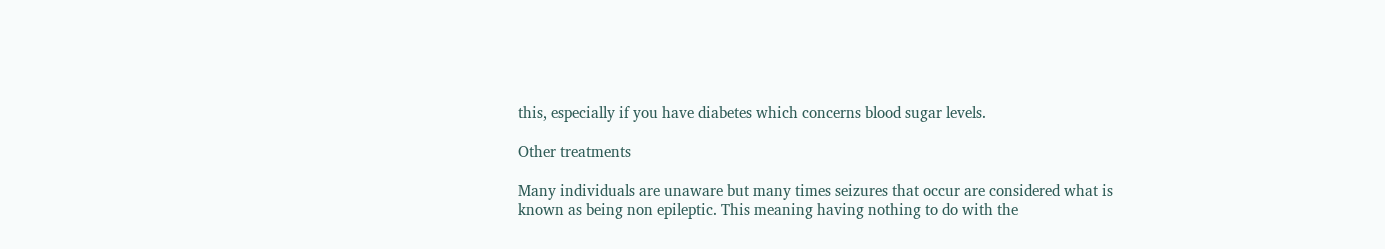this, especially if you have diabetes which concerns blood sugar levels.

Other treatments

Many individuals are unaware but many times seizures that occur are considered what is known as being non epileptic. This meaning having nothing to do with the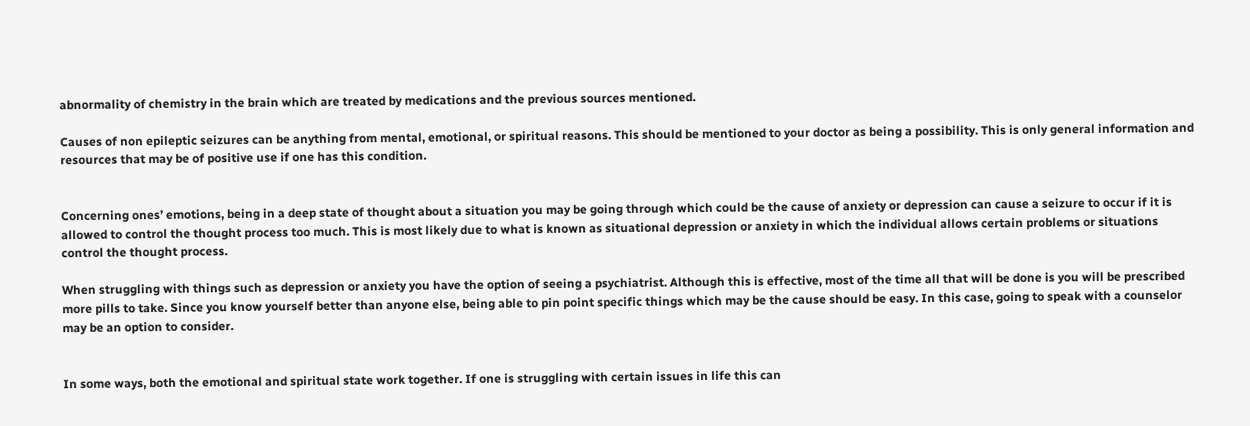abnormality of chemistry in the brain which are treated by medications and the previous sources mentioned.

Causes of non epileptic seizures can be anything from mental, emotional, or spiritual reasons. This should be mentioned to your doctor as being a possibility. This is only general information and resources that may be of positive use if one has this condition.


Concerning ones’ emotions, being in a deep state of thought about a situation you may be going through which could be the cause of anxiety or depression can cause a seizure to occur if it is allowed to control the thought process too much. This is most likely due to what is known as situational depression or anxiety in which the individual allows certain problems or situations control the thought process.

When struggling with things such as depression or anxiety you have the option of seeing a psychiatrist. Although this is effective, most of the time all that will be done is you will be prescribed more pills to take. Since you know yourself better than anyone else, being able to pin point specific things which may be the cause should be easy. In this case, going to speak with a counselor may be an option to consider.


In some ways, both the emotional and spiritual state work together. If one is struggling with certain issues in life this can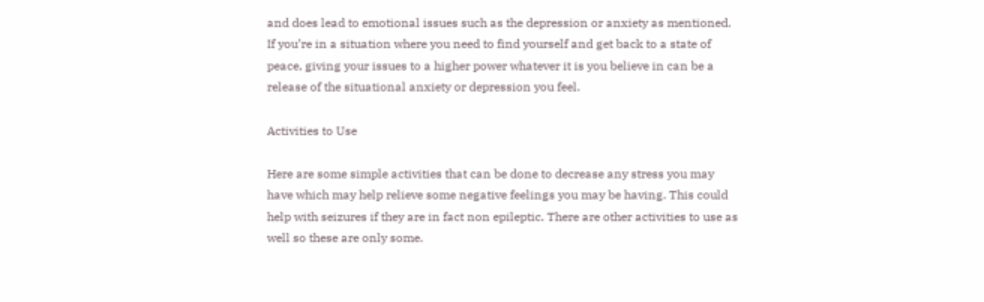and does lead to emotional issues such as the depression or anxiety as mentioned. If you’re in a situation where you need to find yourself and get back to a state of peace, giving your issues to a higher power whatever it is you believe in can be a release of the situational anxiety or depression you feel.

Activities to Use

Here are some simple activities that can be done to decrease any stress you may have which may help relieve some negative feelings you may be having. This could help with seizures if they are in fact non epileptic. There are other activities to use as well so these are only some.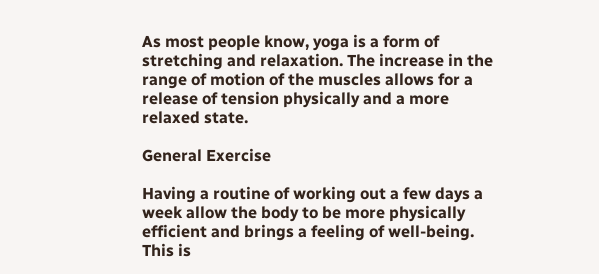As most people know, yoga is a form of stretching and relaxation. The increase in the range of motion of the muscles allows for a release of tension physically and a more relaxed state.

General Exercise

Having a routine of working out a few days a week allow the body to be more physically efficient and brings a feeling of well-being. This is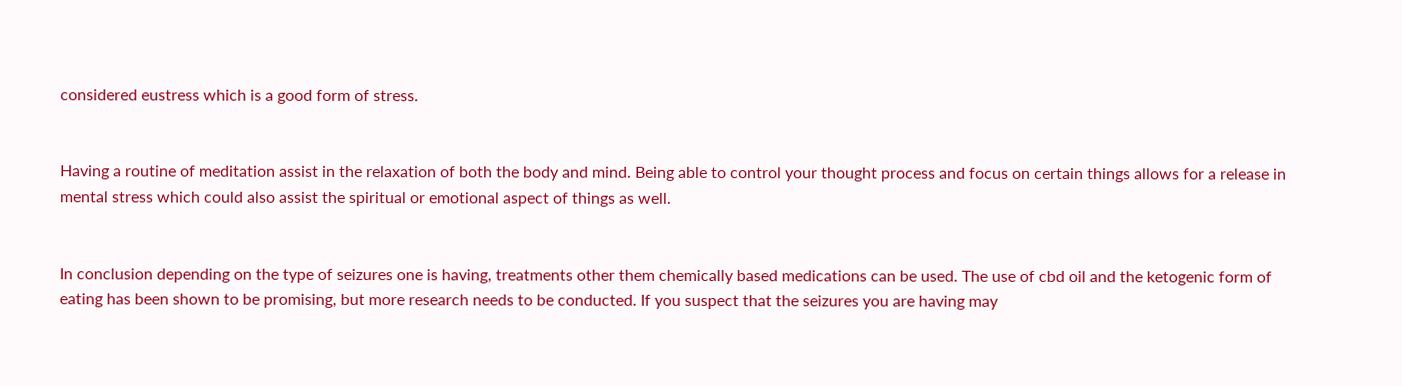considered eustress which is a good form of stress.


Having a routine of meditation assist in the relaxation of both the body and mind. Being able to control your thought process and focus on certain things allows for a release in mental stress which could also assist the spiritual or emotional aspect of things as well.


In conclusion depending on the type of seizures one is having, treatments other them chemically based medications can be used. The use of cbd oil and the ketogenic form of eating has been shown to be promising, but more research needs to be conducted. If you suspect that the seizures you are having may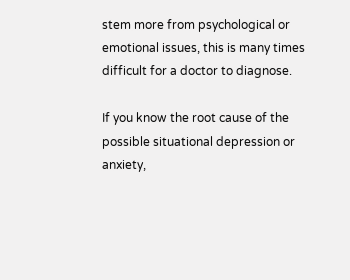stem more from psychological or emotional issues, this is many times difficult for a doctor to diagnose.

If you know the root cause of the possible situational depression or anxiety,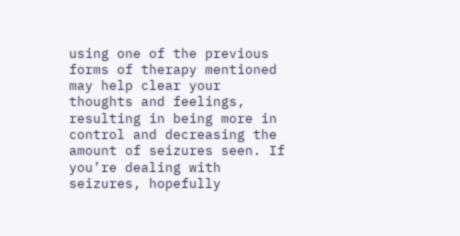using one of the previous forms of therapy mentioned may help clear your thoughts and feelings, resulting in being more in control and decreasing the amount of seizures seen. If you’re dealing with seizures, hopefully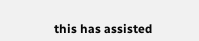this has assisted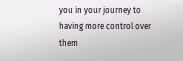you in your journey to having more control over them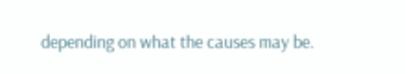depending on what the causes may be.